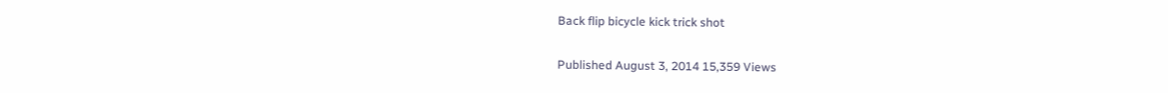Back flip bicycle kick trick shot

Published August 3, 2014 15,359 Views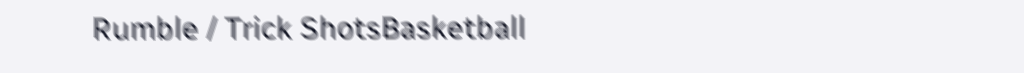Rumble / Trick ShotsBasketball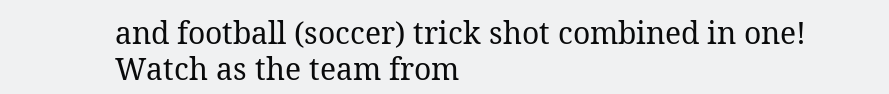and football (soccer) trick shot combined in one! Watch as the team from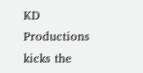KD Productions kicks the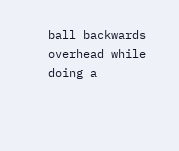ball backwards overhead while doing a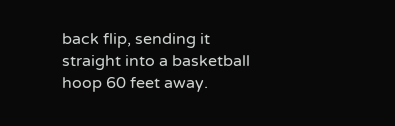back flip, sending it straight into a basketball hoop 60 feet away.